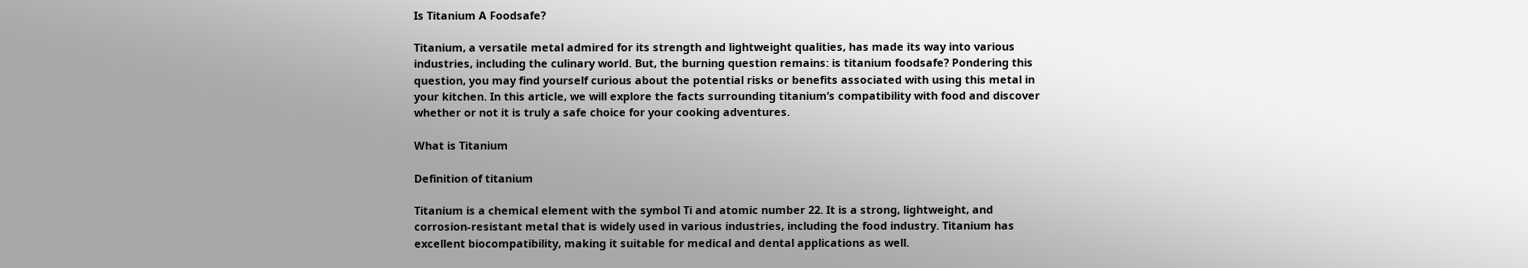Is Titanium A Foodsafe?

Titanium, a versatile metal admired for its strength and lightweight qualities, has made its way into various industries, including the culinary world. But, the burning question remains: is titanium foodsafe? Pondering this question, you may find yourself curious about the potential risks or benefits associated with using this metal in your kitchen. In this article, we will explore the facts surrounding titanium’s compatibility with food and discover whether or not it is truly a safe choice for your cooking adventures.

What is Titanium

Definition of titanium

Titanium is a chemical element with the symbol Ti and atomic number 22. It is a strong, lightweight, and corrosion-resistant metal that is widely used in various industries, including the food industry. Titanium has excellent biocompatibility, making it suitable for medical and dental applications as well.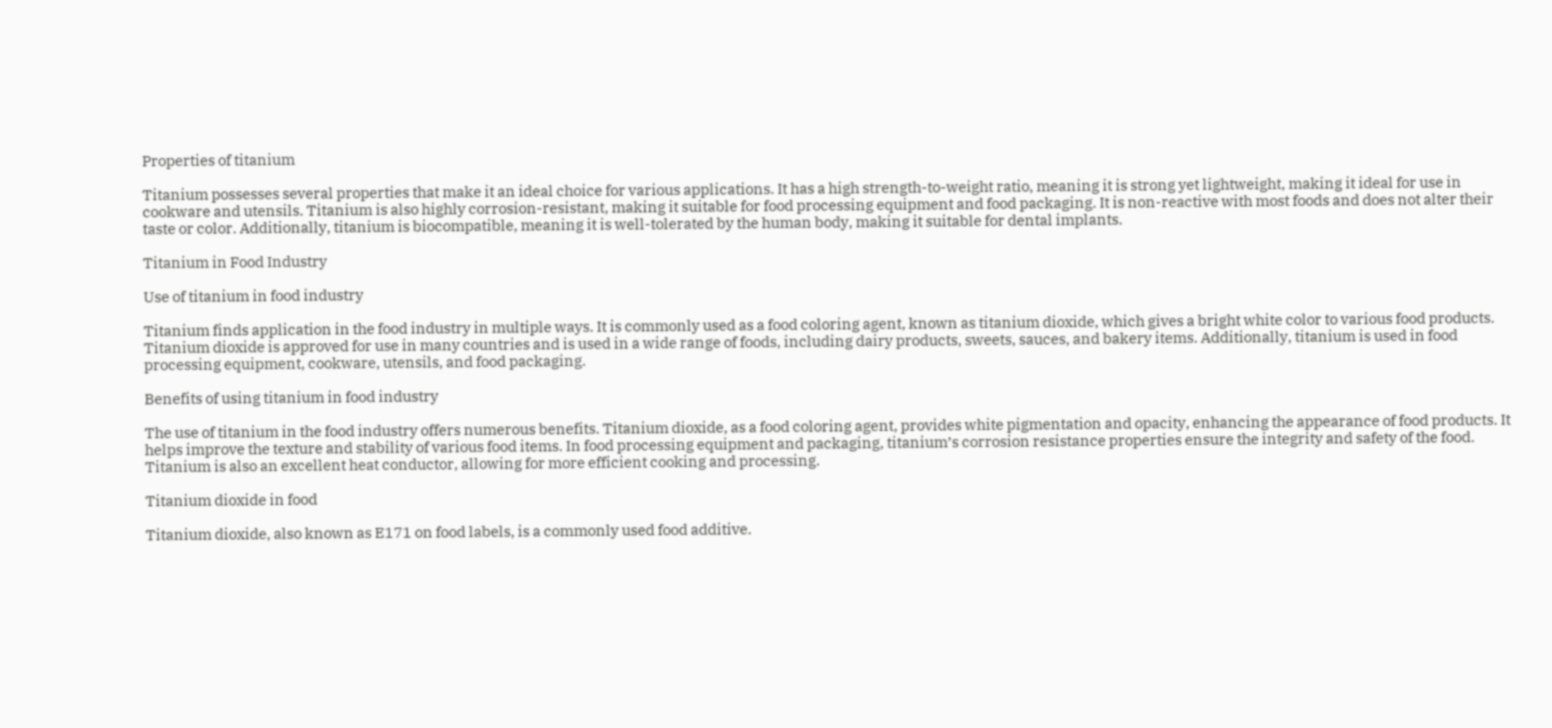Properties of titanium

Titanium possesses several properties that make it an ideal choice for various applications. It has a high strength-to-weight ratio, meaning it is strong yet lightweight, making it ideal for use in cookware and utensils. Titanium is also highly corrosion-resistant, making it suitable for food processing equipment and food packaging. It is non-reactive with most foods and does not alter their taste or color. Additionally, titanium is biocompatible, meaning it is well-tolerated by the human body, making it suitable for dental implants.

Titanium in Food Industry

Use of titanium in food industry

Titanium finds application in the food industry in multiple ways. It is commonly used as a food coloring agent, known as titanium dioxide, which gives a bright white color to various food products. Titanium dioxide is approved for use in many countries and is used in a wide range of foods, including dairy products, sweets, sauces, and bakery items. Additionally, titanium is used in food processing equipment, cookware, utensils, and food packaging.

Benefits of using titanium in food industry

The use of titanium in the food industry offers numerous benefits. Titanium dioxide, as a food coloring agent, provides white pigmentation and opacity, enhancing the appearance of food products. It helps improve the texture and stability of various food items. In food processing equipment and packaging, titanium’s corrosion resistance properties ensure the integrity and safety of the food. Titanium is also an excellent heat conductor, allowing for more efficient cooking and processing.

Titanium dioxide in food

Titanium dioxide, also known as E171 on food labels, is a commonly used food additive.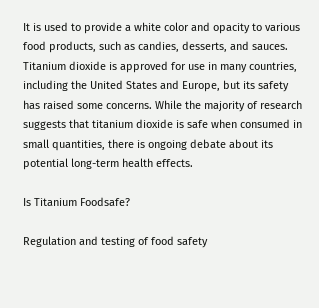It is used to provide a white color and opacity to various food products, such as candies, desserts, and sauces. Titanium dioxide is approved for use in many countries, including the United States and Europe, but its safety has raised some concerns. While the majority of research suggests that titanium dioxide is safe when consumed in small quantities, there is ongoing debate about its potential long-term health effects.

Is Titanium Foodsafe?

Regulation and testing of food safety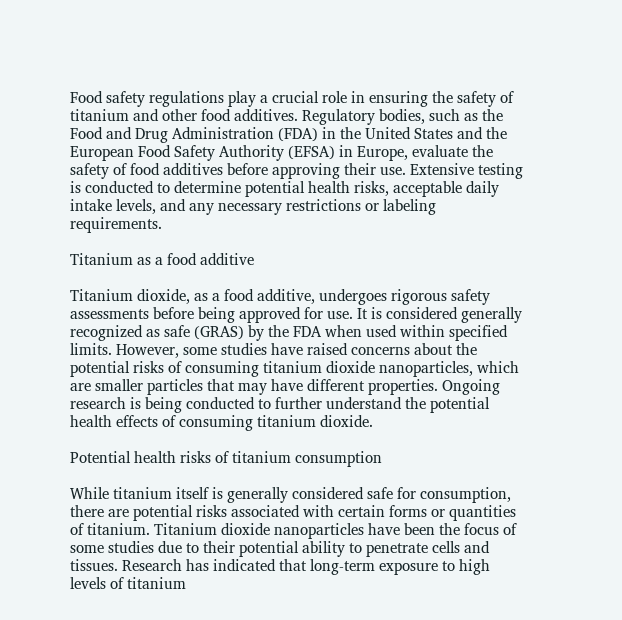Food safety regulations play a crucial role in ensuring the safety of titanium and other food additives. Regulatory bodies, such as the Food and Drug Administration (FDA) in the United States and the European Food Safety Authority (EFSA) in Europe, evaluate the safety of food additives before approving their use. Extensive testing is conducted to determine potential health risks, acceptable daily intake levels, and any necessary restrictions or labeling requirements.

Titanium as a food additive

Titanium dioxide, as a food additive, undergoes rigorous safety assessments before being approved for use. It is considered generally recognized as safe (GRAS) by the FDA when used within specified limits. However, some studies have raised concerns about the potential risks of consuming titanium dioxide nanoparticles, which are smaller particles that may have different properties. Ongoing research is being conducted to further understand the potential health effects of consuming titanium dioxide.

Potential health risks of titanium consumption

While titanium itself is generally considered safe for consumption, there are potential risks associated with certain forms or quantities of titanium. Titanium dioxide nanoparticles have been the focus of some studies due to their potential ability to penetrate cells and tissues. Research has indicated that long-term exposure to high levels of titanium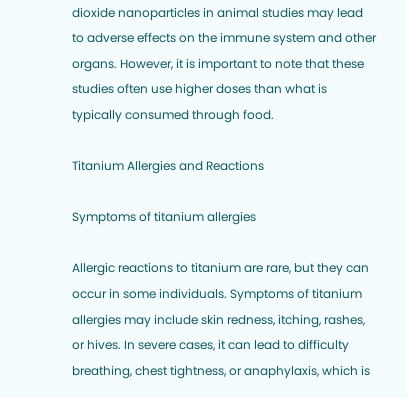dioxide nanoparticles in animal studies may lead to adverse effects on the immune system and other organs. However, it is important to note that these studies often use higher doses than what is typically consumed through food.

Titanium Allergies and Reactions

Symptoms of titanium allergies

Allergic reactions to titanium are rare, but they can occur in some individuals. Symptoms of titanium allergies may include skin redness, itching, rashes, or hives. In severe cases, it can lead to difficulty breathing, chest tightness, or anaphylaxis, which is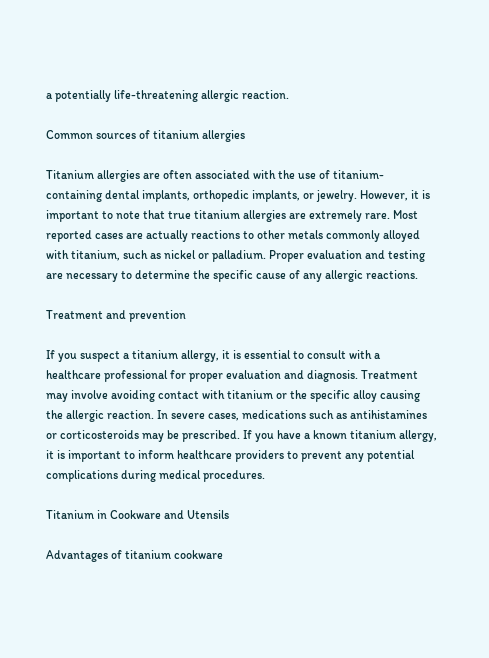a potentially life-threatening allergic reaction.

Common sources of titanium allergies

Titanium allergies are often associated with the use of titanium-containing dental implants, orthopedic implants, or jewelry. However, it is important to note that true titanium allergies are extremely rare. Most reported cases are actually reactions to other metals commonly alloyed with titanium, such as nickel or palladium. Proper evaluation and testing are necessary to determine the specific cause of any allergic reactions.

Treatment and prevention

If you suspect a titanium allergy, it is essential to consult with a healthcare professional for proper evaluation and diagnosis. Treatment may involve avoiding contact with titanium or the specific alloy causing the allergic reaction. In severe cases, medications such as antihistamines or corticosteroids may be prescribed. If you have a known titanium allergy, it is important to inform healthcare providers to prevent any potential complications during medical procedures.

Titanium in Cookware and Utensils

Advantages of titanium cookware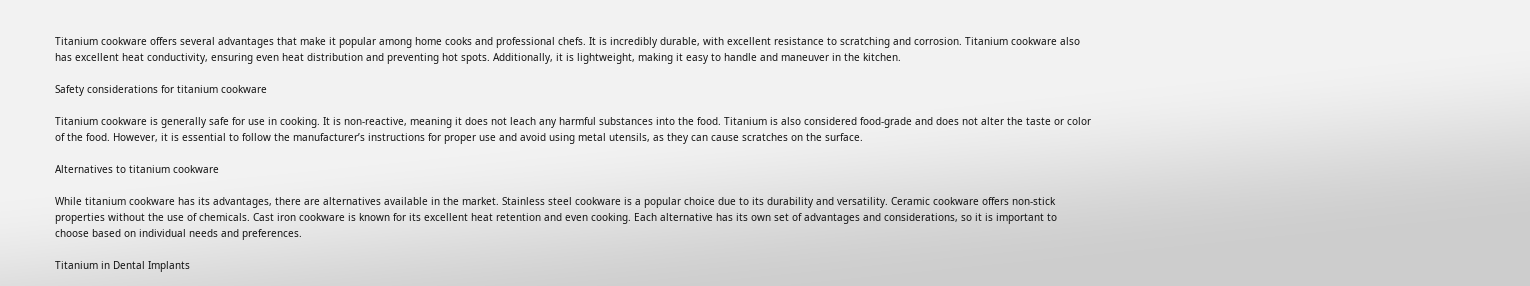Titanium cookware offers several advantages that make it popular among home cooks and professional chefs. It is incredibly durable, with excellent resistance to scratching and corrosion. Titanium cookware also has excellent heat conductivity, ensuring even heat distribution and preventing hot spots. Additionally, it is lightweight, making it easy to handle and maneuver in the kitchen.

Safety considerations for titanium cookware

Titanium cookware is generally safe for use in cooking. It is non-reactive, meaning it does not leach any harmful substances into the food. Titanium is also considered food-grade and does not alter the taste or color of the food. However, it is essential to follow the manufacturer’s instructions for proper use and avoid using metal utensils, as they can cause scratches on the surface.

Alternatives to titanium cookware

While titanium cookware has its advantages, there are alternatives available in the market. Stainless steel cookware is a popular choice due to its durability and versatility. Ceramic cookware offers non-stick properties without the use of chemicals. Cast iron cookware is known for its excellent heat retention and even cooking. Each alternative has its own set of advantages and considerations, so it is important to choose based on individual needs and preferences.

Titanium in Dental Implants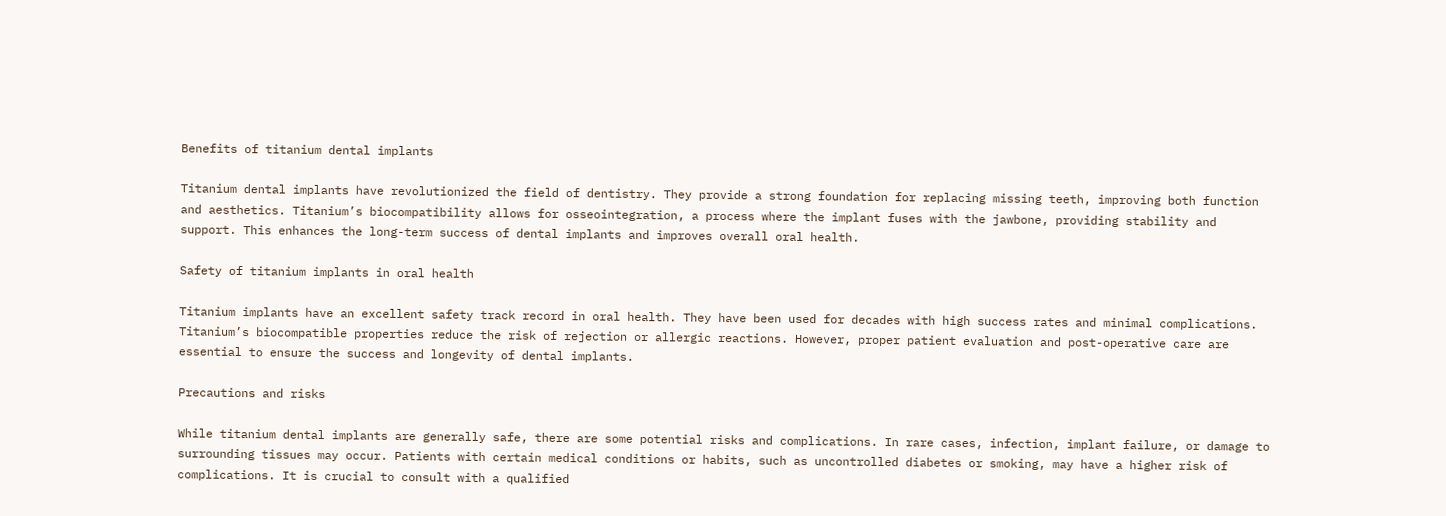Benefits of titanium dental implants

Titanium dental implants have revolutionized the field of dentistry. They provide a strong foundation for replacing missing teeth, improving both function and aesthetics. Titanium’s biocompatibility allows for osseointegration, a process where the implant fuses with the jawbone, providing stability and support. This enhances the long-term success of dental implants and improves overall oral health.

Safety of titanium implants in oral health

Titanium implants have an excellent safety track record in oral health. They have been used for decades with high success rates and minimal complications. Titanium’s biocompatible properties reduce the risk of rejection or allergic reactions. However, proper patient evaluation and post-operative care are essential to ensure the success and longevity of dental implants.

Precautions and risks

While titanium dental implants are generally safe, there are some potential risks and complications. In rare cases, infection, implant failure, or damage to surrounding tissues may occur. Patients with certain medical conditions or habits, such as uncontrolled diabetes or smoking, may have a higher risk of complications. It is crucial to consult with a qualified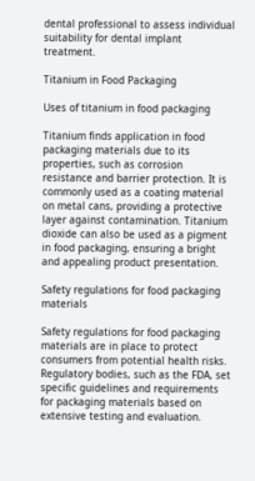dental professional to assess individual suitability for dental implant treatment.

Titanium in Food Packaging

Uses of titanium in food packaging

Titanium finds application in food packaging materials due to its properties, such as corrosion resistance and barrier protection. It is commonly used as a coating material on metal cans, providing a protective layer against contamination. Titanium dioxide can also be used as a pigment in food packaging, ensuring a bright and appealing product presentation.

Safety regulations for food packaging materials

Safety regulations for food packaging materials are in place to protect consumers from potential health risks. Regulatory bodies, such as the FDA, set specific guidelines and requirements for packaging materials based on extensive testing and evaluation.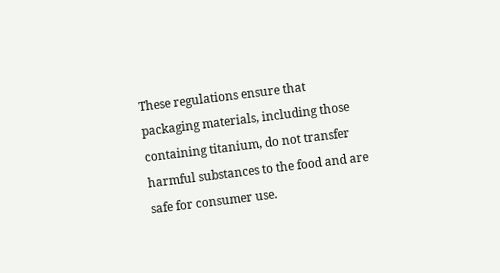These regulations ensure that packaging materials, including those containing titanium, do not transfer harmful substances to the food and are safe for consumer use.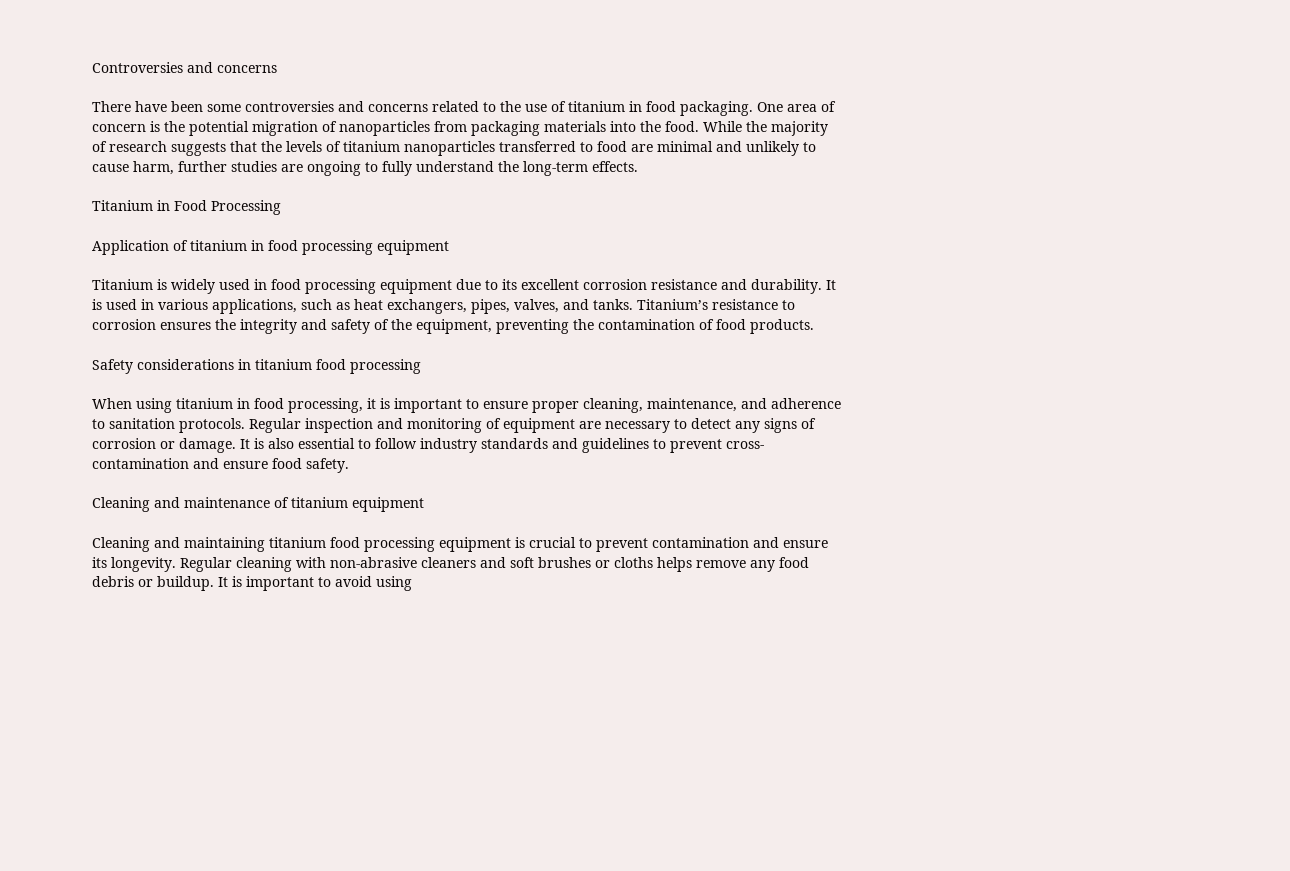Controversies and concerns

There have been some controversies and concerns related to the use of titanium in food packaging. One area of concern is the potential migration of nanoparticles from packaging materials into the food. While the majority of research suggests that the levels of titanium nanoparticles transferred to food are minimal and unlikely to cause harm, further studies are ongoing to fully understand the long-term effects.

Titanium in Food Processing

Application of titanium in food processing equipment

Titanium is widely used in food processing equipment due to its excellent corrosion resistance and durability. It is used in various applications, such as heat exchangers, pipes, valves, and tanks. Titanium’s resistance to corrosion ensures the integrity and safety of the equipment, preventing the contamination of food products.

Safety considerations in titanium food processing

When using titanium in food processing, it is important to ensure proper cleaning, maintenance, and adherence to sanitation protocols. Regular inspection and monitoring of equipment are necessary to detect any signs of corrosion or damage. It is also essential to follow industry standards and guidelines to prevent cross-contamination and ensure food safety.

Cleaning and maintenance of titanium equipment

Cleaning and maintaining titanium food processing equipment is crucial to prevent contamination and ensure its longevity. Regular cleaning with non-abrasive cleaners and soft brushes or cloths helps remove any food debris or buildup. It is important to avoid using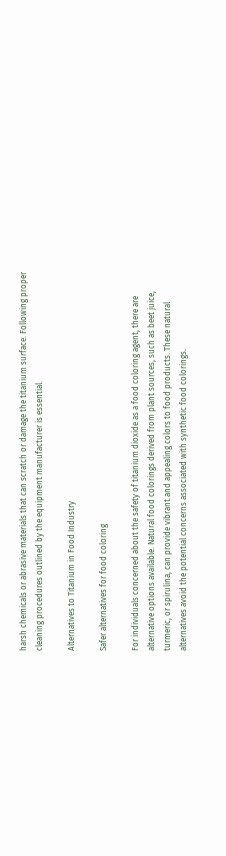harsh chemicals or abrasive materials that can scratch or damage the titanium surface. Following proper cleaning procedures outlined by the equipment manufacturer is essential.

Alternatives to Titanium in Food Industry

Safer alternatives for food coloring

For individuals concerned about the safety of titanium dioxide as a food coloring agent, there are alternative options available. Natural food colorings derived from plant sources, such as beet juice, turmeric, or spirulina, can provide vibrant and appealing colors to food products. These natural alternatives avoid the potential concerns associated with synthetic food colorings.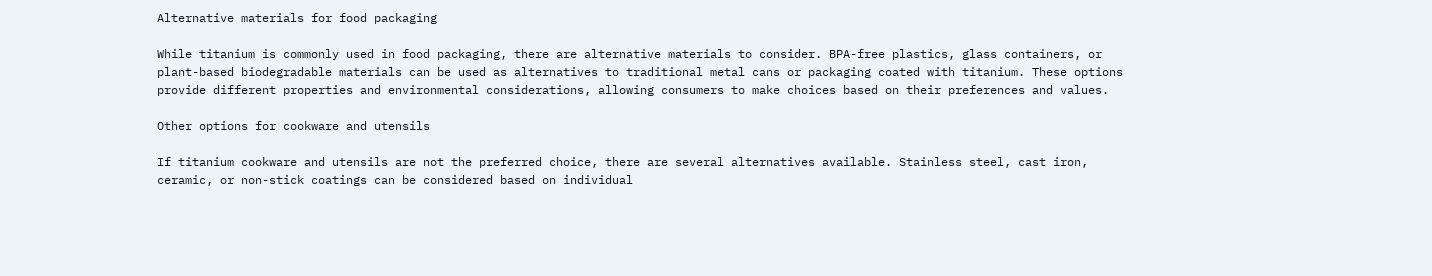Alternative materials for food packaging

While titanium is commonly used in food packaging, there are alternative materials to consider. BPA-free plastics, glass containers, or plant-based biodegradable materials can be used as alternatives to traditional metal cans or packaging coated with titanium. These options provide different properties and environmental considerations, allowing consumers to make choices based on their preferences and values.

Other options for cookware and utensils

If titanium cookware and utensils are not the preferred choice, there are several alternatives available. Stainless steel, cast iron, ceramic, or non-stick coatings can be considered based on individual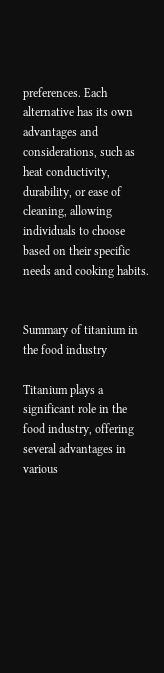preferences. Each alternative has its own advantages and considerations, such as heat conductivity, durability, or ease of cleaning, allowing individuals to choose based on their specific needs and cooking habits.


Summary of titanium in the food industry

Titanium plays a significant role in the food industry, offering several advantages in various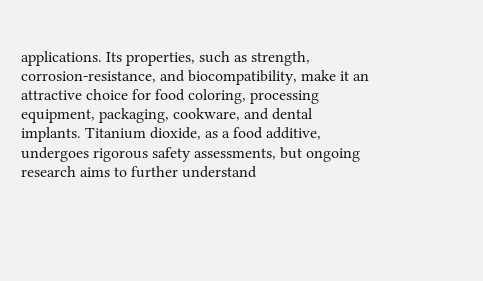applications. Its properties, such as strength, corrosion-resistance, and biocompatibility, make it an attractive choice for food coloring, processing equipment, packaging, cookware, and dental implants. Titanium dioxide, as a food additive, undergoes rigorous safety assessments, but ongoing research aims to further understand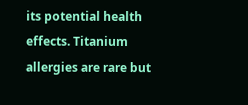its potential health effects. Titanium allergies are rare but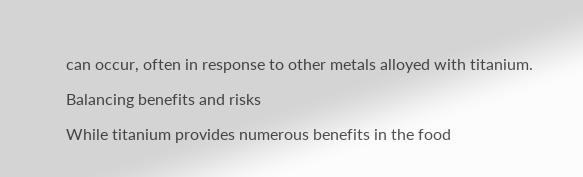can occur, often in response to other metals alloyed with titanium.

Balancing benefits and risks

While titanium provides numerous benefits in the food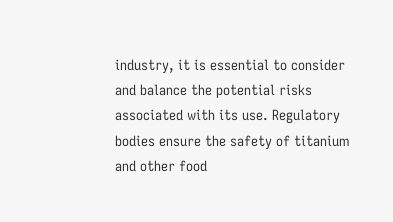industry, it is essential to consider and balance the potential risks associated with its use. Regulatory bodies ensure the safety of titanium and other food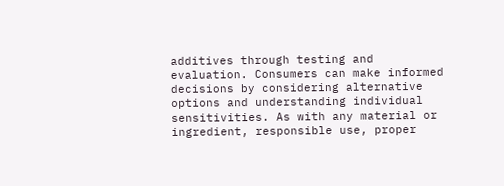additives through testing and evaluation. Consumers can make informed decisions by considering alternative options and understanding individual sensitivities. As with any material or ingredient, responsible use, proper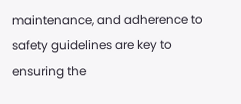maintenance, and adherence to safety guidelines are key to ensuring the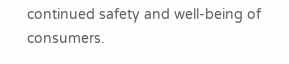continued safety and well-being of consumers.